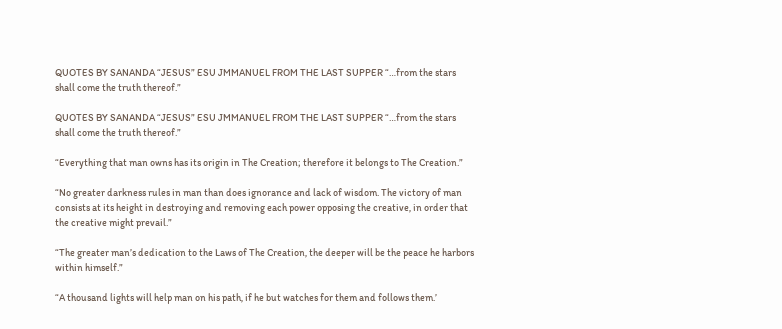QUOTES BY SANANDA “JESUS” ESU JMMANUEL FROM THE LAST SUPPER “…from the stars shall come the truth thereof.”

QUOTES BY SANANDA “JESUS” ESU JMMANUEL FROM THE LAST SUPPER “…from the stars shall come the truth thereof.”

“Everything that man owns has its origin in The Creation; therefore it belongs to The Creation.”

“No greater darkness rules in man than does ignorance and lack of wisdom. The victory of man consists at its height in destroying and removing each power opposing the creative, in order that the creative might prevail.”

“The greater man’s dedication to the Laws of The Creation, the deeper will be the peace he harbors within himself.”

“A thousand lights will help man on his path, if he but watches for them and follows them.’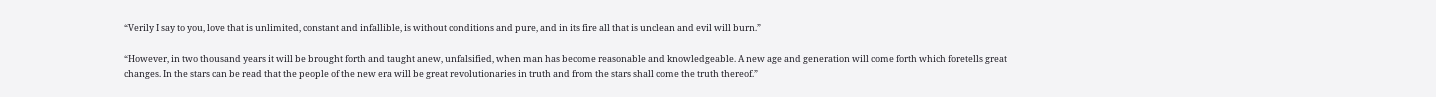“Verily I say to you, love that is unlimited, constant and infallible, is without conditions and pure, and in its fire all that is unclean and evil will burn.”

“However, in two thousand years it will be brought forth and taught anew, unfalsified, when man has become reasonable and knowledgeable. A new age and generation will come forth which foretells great changes. In the stars can be read that the people of the new era will be great revolutionaries in truth and from the stars shall come the truth thereof.”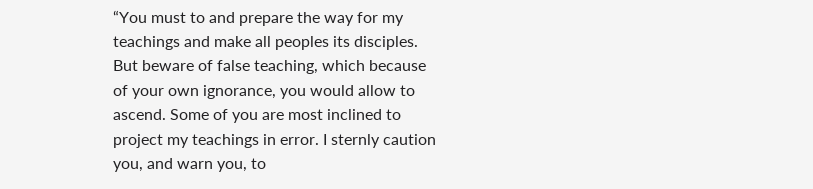“You must to and prepare the way for my teachings and make all peoples its disciples. But beware of false teaching, which because of your own ignorance, you would allow to ascend. Some of you are most inclined to project my teachings in error. I sternly caution you, and warn you, to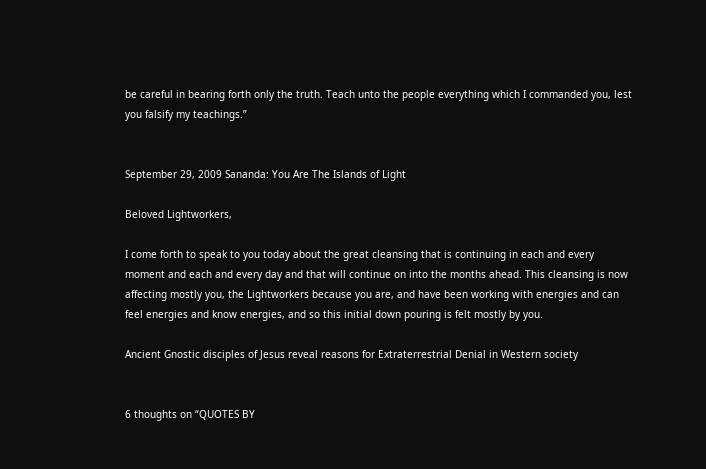be careful in bearing forth only the truth. Teach unto the people everything which I commanded you, lest you falsify my teachings.”


September 29, 2009 Sananda: You Are The Islands of Light

Beloved Lightworkers,

I come forth to speak to you today about the great cleansing that is continuing in each and every moment and each and every day and that will continue on into the months ahead. This cleansing is now affecting mostly you, the Lightworkers because you are, and have been working with energies and can feel energies and know energies, and so this initial down pouring is felt mostly by you.

Ancient Gnostic disciples of Jesus reveal reasons for Extraterrestrial Denial in Western society


6 thoughts on “QUOTES BY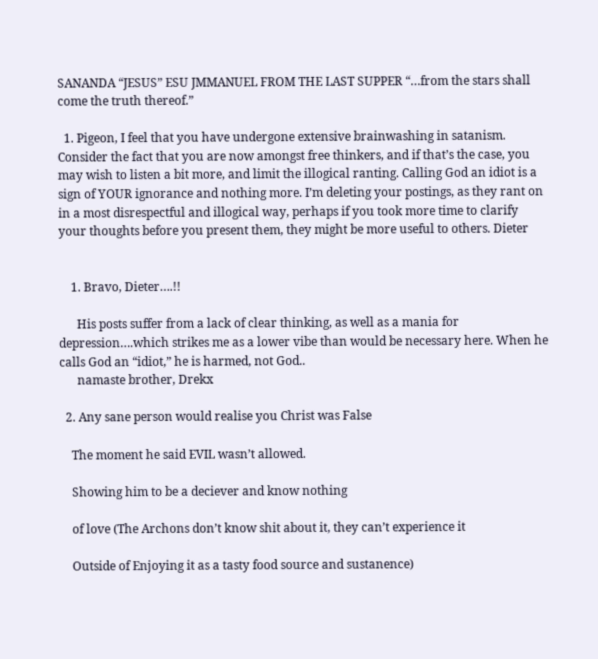SANANDA “JESUS” ESU JMMANUEL FROM THE LAST SUPPER “…from the stars shall come the truth thereof.”

  1. Pigeon, I feel that you have undergone extensive brainwashing in satanism. Consider the fact that you are now amongst free thinkers, and if that’s the case, you may wish to listen a bit more, and limit the illogical ranting. Calling God an idiot is a sign of YOUR ignorance and nothing more. I’m deleting your postings, as they rant on in a most disrespectful and illogical way, perhaps if you took more time to clarify your thoughts before you present them, they might be more useful to others. Dieter


    1. Bravo, Dieter….!!

      His posts suffer from a lack of clear thinking, as well as a mania for depression….which strikes me as a lower vibe than would be necessary here. When he calls God an “idiot,” he is harmed, not God..
      namaste brother, Drekx

  2. Any sane person would realise you Christ was False

    The moment he said EVIL wasn’t allowed.

    Showing him to be a deciever and know nothing

    of love (The Archons don’t know shit about it, they can’t experience it

    Outside of Enjoying it as a tasty food source and sustanence)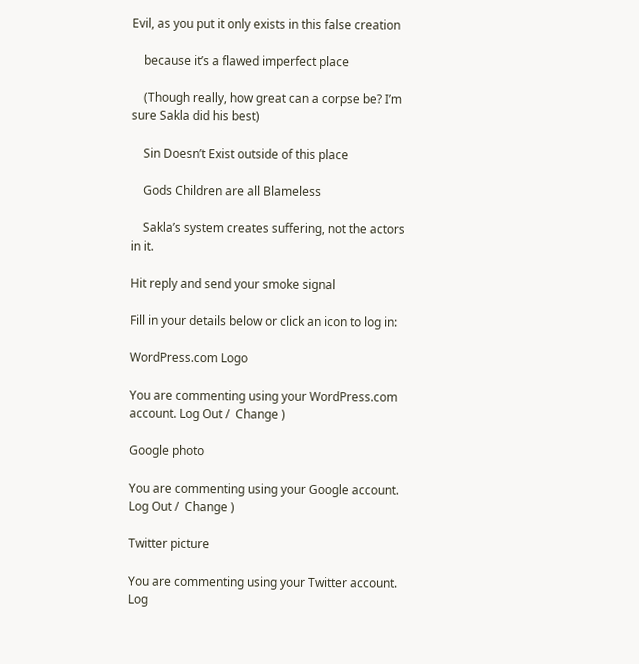Evil, as you put it only exists in this false creation

    because it’s a flawed imperfect place

    (Though really, how great can a corpse be? I’m sure Sakla did his best)

    Sin Doesn’t Exist outside of this place

    Gods Children are all Blameless

    Sakla’s system creates suffering, not the actors in it.

Hit reply and send your smoke signal

Fill in your details below or click an icon to log in:

WordPress.com Logo

You are commenting using your WordPress.com account. Log Out /  Change )

Google photo

You are commenting using your Google account. Log Out /  Change )

Twitter picture

You are commenting using your Twitter account. Log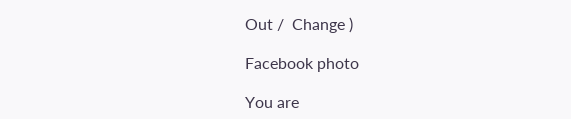Out /  Change )

Facebook photo

You are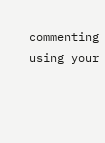commenting using your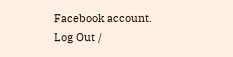Facebook account. Log Out /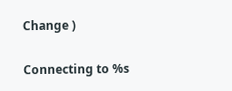Change )

Connecting to %s